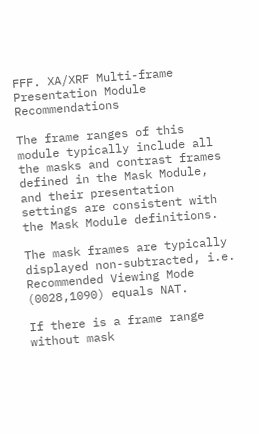FFF. XA/XRF Multi-frame Presentation Module Recommendations

The frame ranges of this module typically include all the masks and contrast frames defined in the Mask Module, and their presentation settings are consistent with the Mask Module definitions.

The mask frames are typically displayed non-subtracted, i.e. Recommended Viewing Mode (0028,1090) equals NAT.

If there is a frame range without mask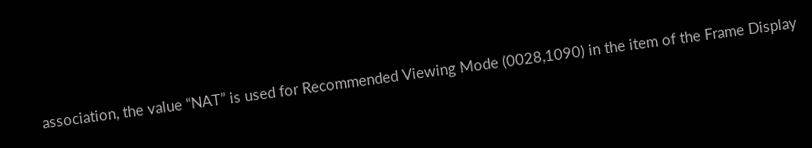association, the value “NAT” is used for Recommended Viewing Mode (0028,1090) in the item of the Frame Display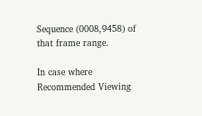Sequence (0008,9458) of that frame range.

In case where Recommended Viewing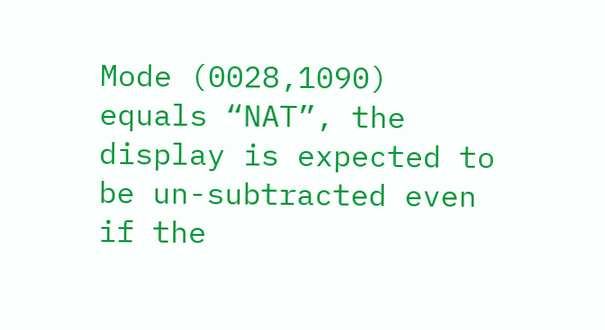Mode (0028,1090) equals “NAT”, the display is expected to be un-subtracted even if the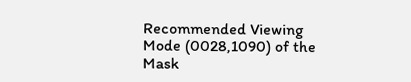Recommended Viewing Mode (0028,1090) of the Mask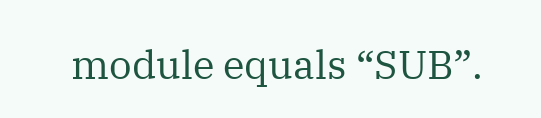module equals “SUB”.